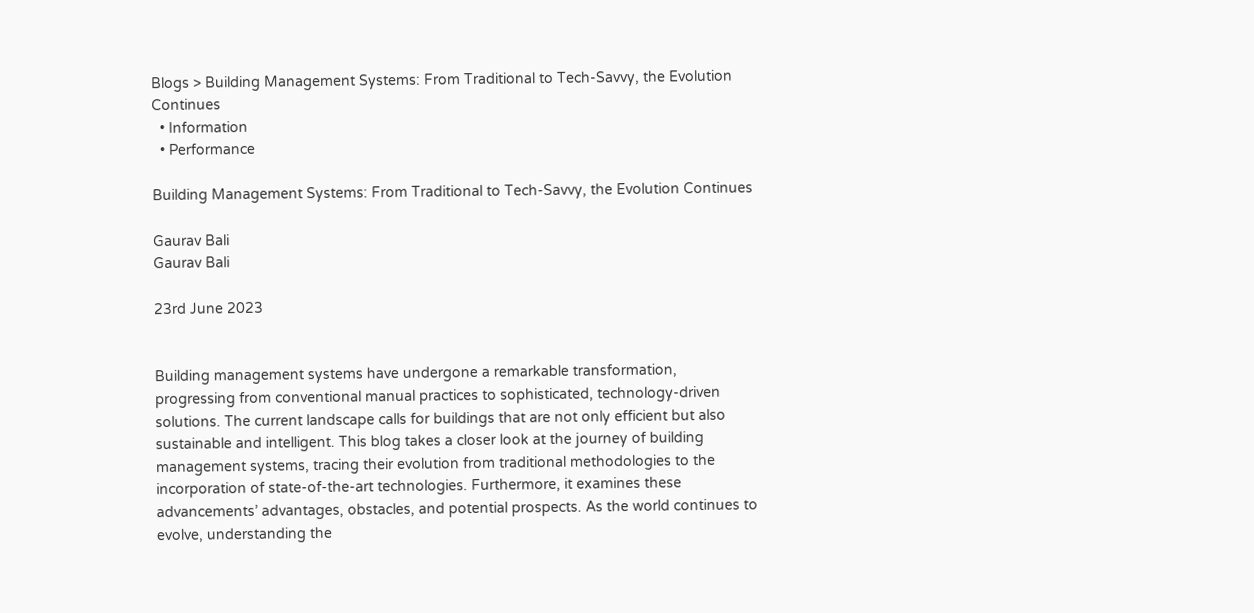Blogs > Building Management Systems: From Traditional to Tech-Savvy, the Evolution Continues
  • Information
  • Performance

Building Management Systems: From Traditional to Tech-Savvy, the Evolution Continues

Gaurav Bali
Gaurav Bali

23rd June 2023


Building management systems have undergone a remarkable transformation, progressing from conventional manual practices to sophisticated, technology-driven solutions. The current landscape calls for buildings that are not only efficient but also sustainable and intelligent. This blog takes a closer look at the journey of building management systems, tracing their evolution from traditional methodologies to the incorporation of state-of-the-art technologies. Furthermore, it examines these advancements’ advantages, obstacles, and potential prospects. As the world continues to evolve, understanding the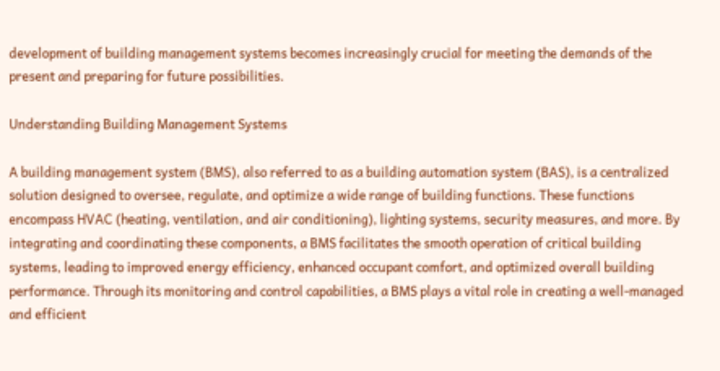development of building management systems becomes increasingly crucial for meeting the demands of the present and preparing for future possibilities.

Understanding Building Management Systems

A building management system (BMS), also referred to as a building automation system (BAS), is a centralized solution designed to oversee, regulate, and optimize a wide range of building functions. These functions encompass HVAC (heating, ventilation, and air conditioning), lighting systems, security measures, and more. By integrating and coordinating these components, a BMS facilitates the smooth operation of critical building systems, leading to improved energy efficiency, enhanced occupant comfort, and optimized overall building performance. Through its monitoring and control capabilities, a BMS plays a vital role in creating a well-managed and efficient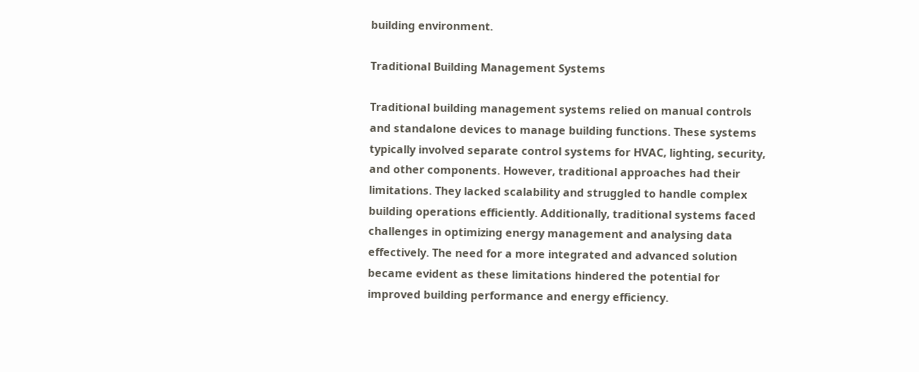building environment.

Traditional Building Management Systems

Traditional building management systems relied on manual controls and standalone devices to manage building functions. These systems typically involved separate control systems for HVAC, lighting, security, and other components. However, traditional approaches had their limitations. They lacked scalability and struggled to handle complex building operations efficiently. Additionally, traditional systems faced challenges in optimizing energy management and analysing data effectively. The need for a more integrated and advanced solution became evident as these limitations hindered the potential for improved building performance and energy efficiency.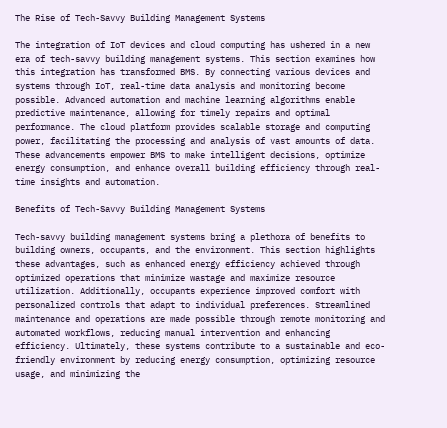The Rise of Tech-Savvy Building Management Systems

The integration of IoT devices and cloud computing has ushered in a new era of tech-savvy building management systems. This section examines how this integration has transformed BMS. By connecting various devices and systems through IoT, real-time data analysis and monitoring become possible. Advanced automation and machine learning algorithms enable predictive maintenance, allowing for timely repairs and optimal performance. The cloud platform provides scalable storage and computing power, facilitating the processing and analysis of vast amounts of data. These advancements empower BMS to make intelligent decisions, optimize energy consumption, and enhance overall building efficiency through real-time insights and automation.

Benefits of Tech-Savvy Building Management Systems

Tech-savvy building management systems bring a plethora of benefits to building owners, occupants, and the environment. This section highlights these advantages, such as enhanced energy efficiency achieved through optimized operations that minimize wastage and maximize resource utilization. Additionally, occupants experience improved comfort with personalized controls that adapt to individual preferences. Streamlined maintenance and operations are made possible through remote monitoring and automated workflows, reducing manual intervention and enhancing efficiency. Ultimately, these systems contribute to a sustainable and eco-friendly environment by reducing energy consumption, optimizing resource usage, and minimizing the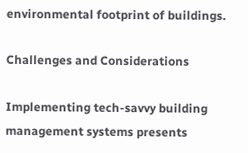environmental footprint of buildings.

Challenges and Considerations

Implementing tech-savvy building management systems presents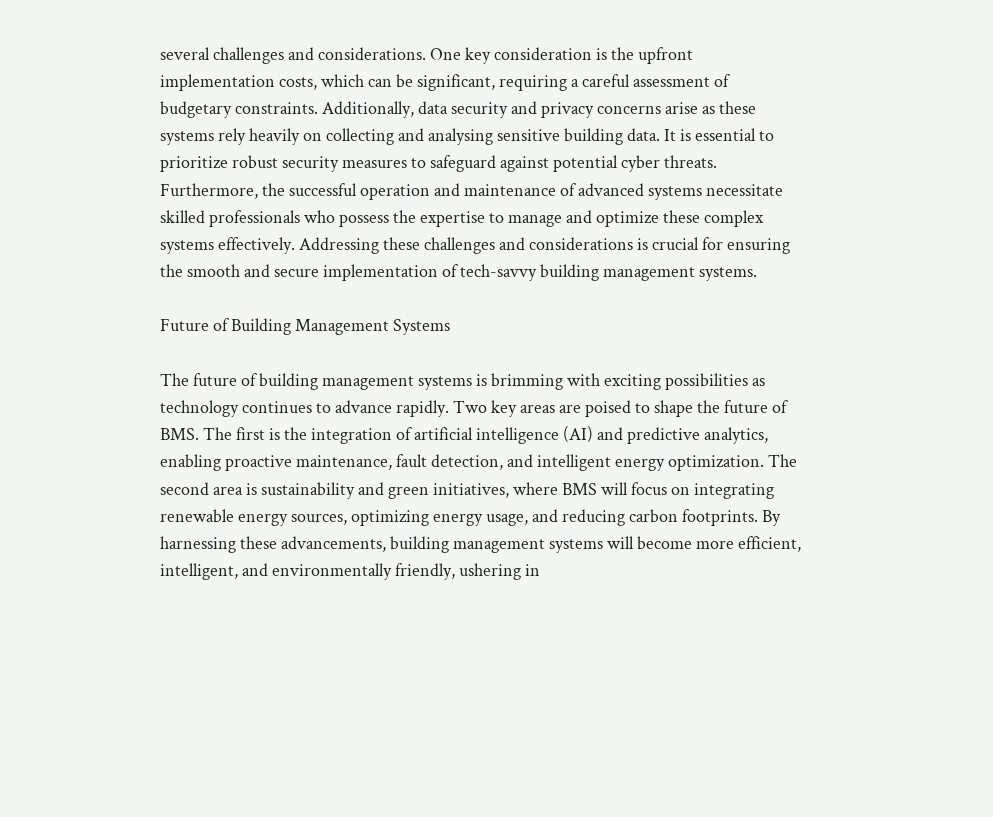several challenges and considerations. One key consideration is the upfront implementation costs, which can be significant, requiring a careful assessment of budgetary constraints. Additionally, data security and privacy concerns arise as these systems rely heavily on collecting and analysing sensitive building data. It is essential to prioritize robust security measures to safeguard against potential cyber threats. Furthermore, the successful operation and maintenance of advanced systems necessitate skilled professionals who possess the expertise to manage and optimize these complex systems effectively. Addressing these challenges and considerations is crucial for ensuring the smooth and secure implementation of tech-savvy building management systems.

Future of Building Management Systems

The future of building management systems is brimming with exciting possibilities as technology continues to advance rapidly. Two key areas are poised to shape the future of BMS. The first is the integration of artificial intelligence (AI) and predictive analytics, enabling proactive maintenance, fault detection, and intelligent energy optimization. The second area is sustainability and green initiatives, where BMS will focus on integrating renewable energy sources, optimizing energy usage, and reducing carbon footprints. By harnessing these advancements, building management systems will become more efficient, intelligent, and environmentally friendly, ushering in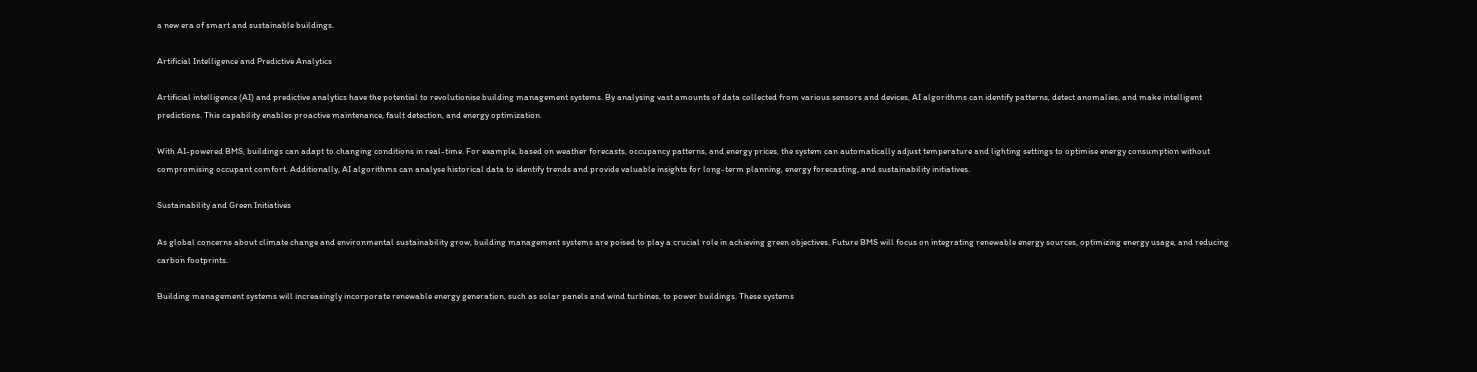a new era of smart and sustainable buildings.

Artificial Intelligence and Predictive Analytics

Artificial intelligence (AI) and predictive analytics have the potential to revolutionise building management systems. By analysing vast amounts of data collected from various sensors and devices, AI algorithms can identify patterns, detect anomalies, and make intelligent predictions. This capability enables proactive maintenance, fault detection, and energy optimization.

With AI-powered BMS, buildings can adapt to changing conditions in real-time. For example, based on weather forecasts, occupancy patterns, and energy prices, the system can automatically adjust temperature and lighting settings to optimise energy consumption without compromising occupant comfort. Additionally, AI algorithms can analyse historical data to identify trends and provide valuable insights for long-term planning, energy forecasting, and sustainability initiatives.

Sustainability and Green Initiatives

As global concerns about climate change and environmental sustainability grow, building management systems are poised to play a crucial role in achieving green objectives. Future BMS will focus on integrating renewable energy sources, optimizing energy usage, and reducing carbon footprints.

Building management systems will increasingly incorporate renewable energy generation, such as solar panels and wind turbines, to power buildings. These systems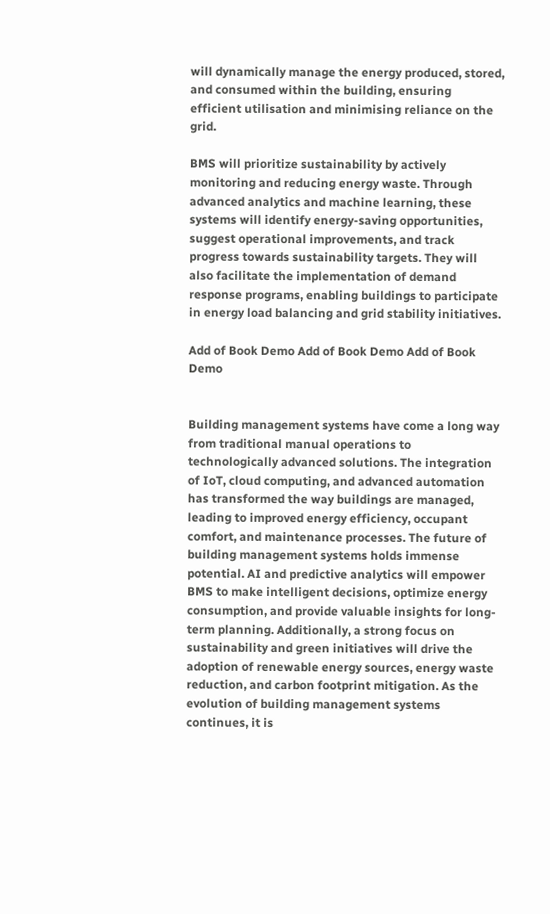will dynamically manage the energy produced, stored, and consumed within the building, ensuring efficient utilisation and minimising reliance on the grid.

BMS will prioritize sustainability by actively monitoring and reducing energy waste. Through advanced analytics and machine learning, these systems will identify energy-saving opportunities, suggest operational improvements, and track progress towards sustainability targets. They will also facilitate the implementation of demand response programs, enabling buildings to participate in energy load balancing and grid stability initiatives.

Add of Book Demo Add of Book Demo Add of Book Demo


Building management systems have come a long way from traditional manual operations to technologically advanced solutions. The integration of IoT, cloud computing, and advanced automation has transformed the way buildings are managed, leading to improved energy efficiency, occupant comfort, and maintenance processes. The future of building management systems holds immense potential. AI and predictive analytics will empower BMS to make intelligent decisions, optimize energy consumption, and provide valuable insights for long-term planning. Additionally, a strong focus on sustainability and green initiatives will drive the adoption of renewable energy sources, energy waste reduction, and carbon footprint mitigation. As the evolution of building management systems continues, it is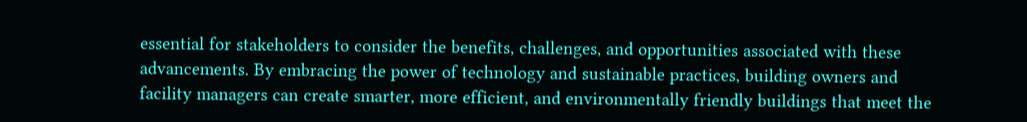essential for stakeholders to consider the benefits, challenges, and opportunities associated with these advancements. By embracing the power of technology and sustainable practices, building owners and facility managers can create smarter, more efficient, and environmentally friendly buildings that meet the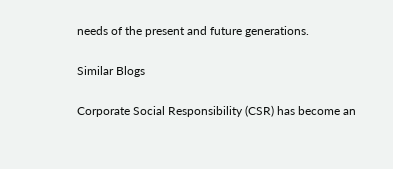needs of the present and future generations.

Similar Blogs

Corporate Social Responsibility (CSR) has become an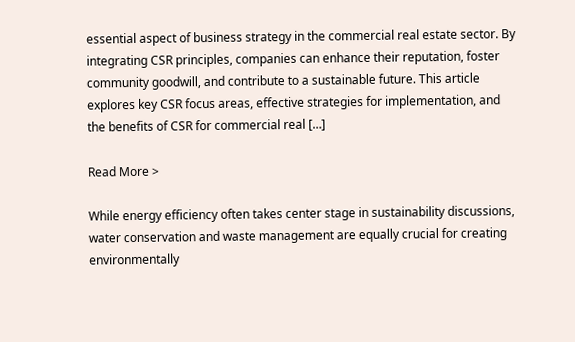essential aspect of business strategy in the commercial real estate sector. By integrating CSR principles, companies can enhance their reputation, foster community goodwill, and contribute to a sustainable future. This article explores key CSR focus areas, effective strategies for implementation, and the benefits of CSR for commercial real […]

Read More >

While energy efficiency often takes center stage in sustainability discussions, water conservation and waste management are equally crucial for creating environmentally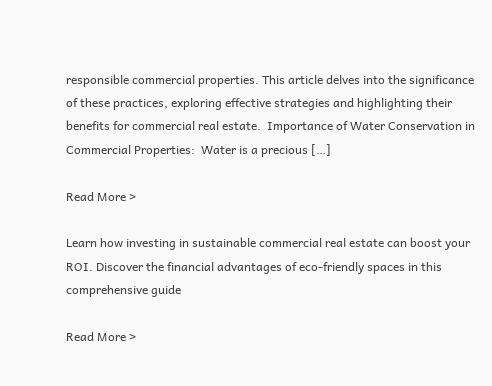responsible commercial properties. This article delves into the significance of these practices, exploring effective strategies and highlighting their benefits for commercial real estate.  Importance of Water Conservation in Commercial Properties:  Water is a precious […]

Read More >

Learn how investing in sustainable commercial real estate can boost your ROI. Discover the financial advantages of eco-friendly spaces in this comprehensive guide

Read More >